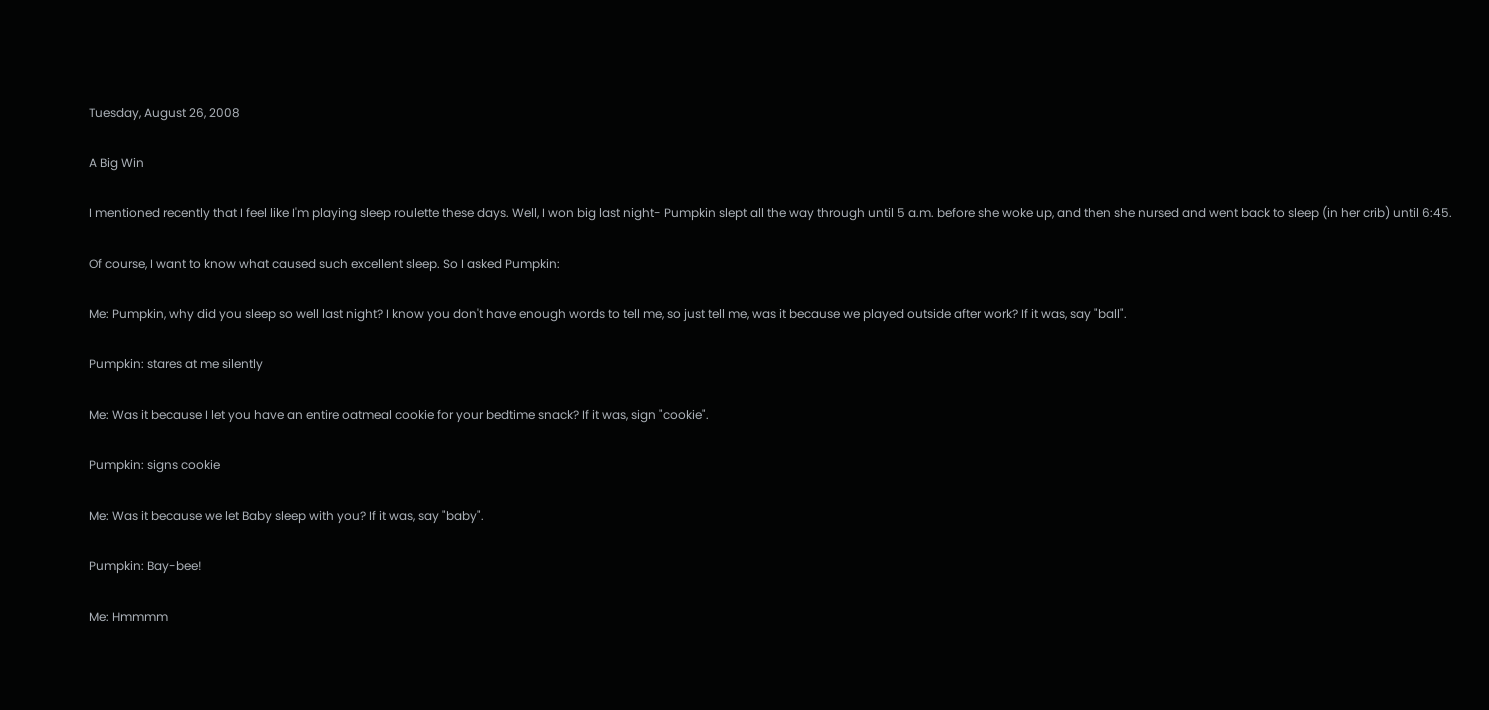Tuesday, August 26, 2008

A Big Win

I mentioned recently that I feel like I'm playing sleep roulette these days. Well, I won big last night- Pumpkin slept all the way through until 5 a.m. before she woke up, and then she nursed and went back to sleep (in her crib) until 6:45.

Of course, I want to know what caused such excellent sleep. So I asked Pumpkin:

Me: Pumpkin, why did you sleep so well last night? I know you don't have enough words to tell me, so just tell me, was it because we played outside after work? If it was, say "ball".

Pumpkin: stares at me silently

Me: Was it because I let you have an entire oatmeal cookie for your bedtime snack? If it was, sign "cookie".

Pumpkin: signs cookie

Me: Was it because we let Baby sleep with you? If it was, say "baby".

Pumpkin: Bay-bee!

Me: Hmmmm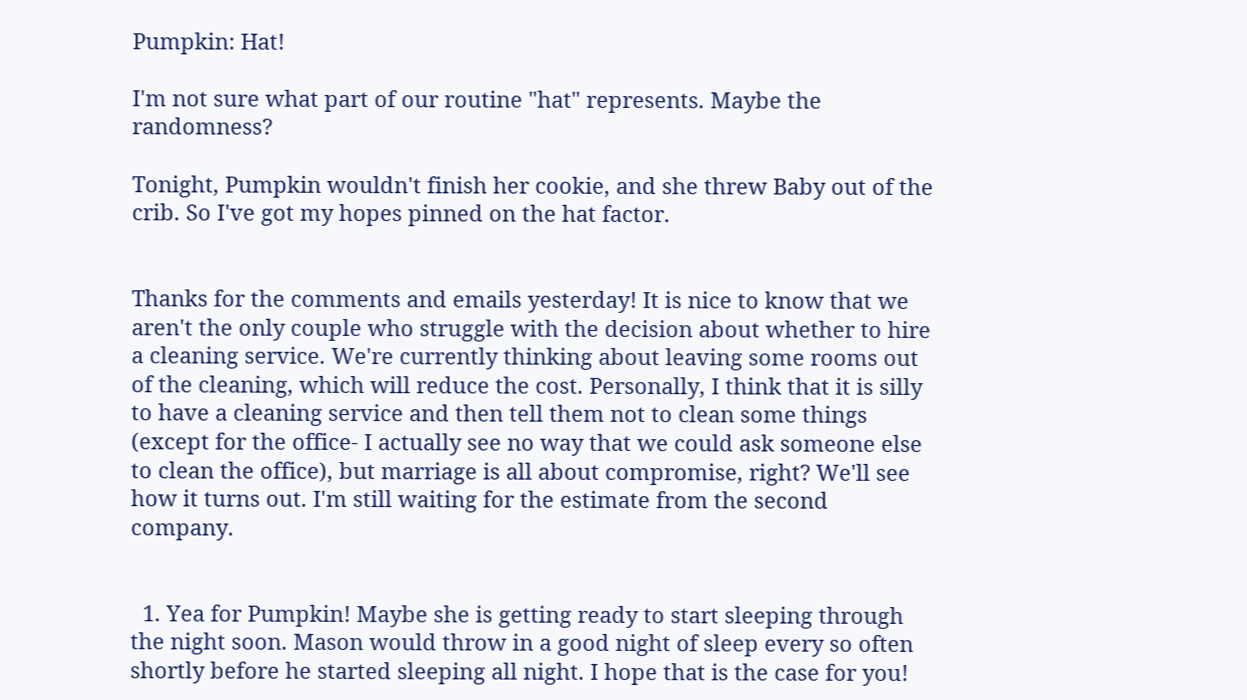Pumpkin: Hat!

I'm not sure what part of our routine "hat" represents. Maybe the randomness?

Tonight, Pumpkin wouldn't finish her cookie, and she threw Baby out of the crib. So I've got my hopes pinned on the hat factor.


Thanks for the comments and emails yesterday! It is nice to know that we aren't the only couple who struggle with the decision about whether to hire a cleaning service. We're currently thinking about leaving some rooms out of the cleaning, which will reduce the cost. Personally, I think that it is silly to have a cleaning service and then tell them not to clean some things (except for the office- I actually see no way that we could ask someone else to clean the office), but marriage is all about compromise, right? We'll see how it turns out. I'm still waiting for the estimate from the second company.


  1. Yea for Pumpkin! Maybe she is getting ready to start sleeping through the night soon. Mason would throw in a good night of sleep every so often shortly before he started sleeping all night. I hope that is the case for you!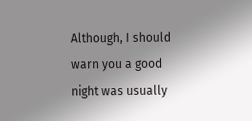Although, I should warn you a good night was usually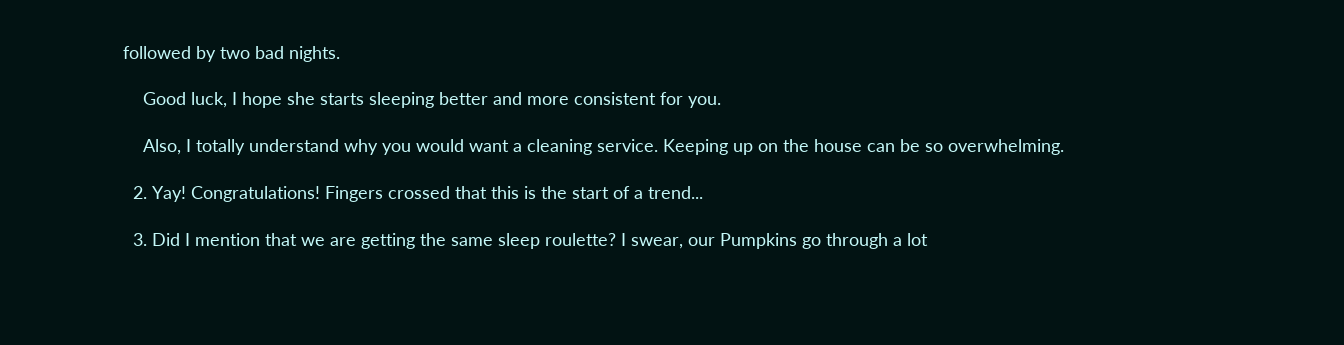followed by two bad nights.

    Good luck, I hope she starts sleeping better and more consistent for you.

    Also, I totally understand why you would want a cleaning service. Keeping up on the house can be so overwhelming.

  2. Yay! Congratulations! Fingers crossed that this is the start of a trend...

  3. Did I mention that we are getting the same sleep roulette? I swear, our Pumpkins go through a lot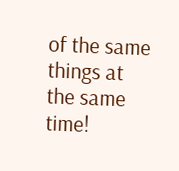of the same things at the same time!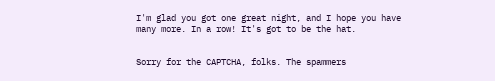I'm glad you got one great night, and I hope you have many more. In a row! It's got to be the hat.


Sorry for the CAPTCHA, folks. The spammers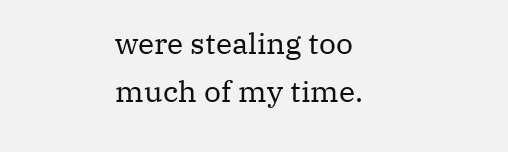were stealing too much of my time.